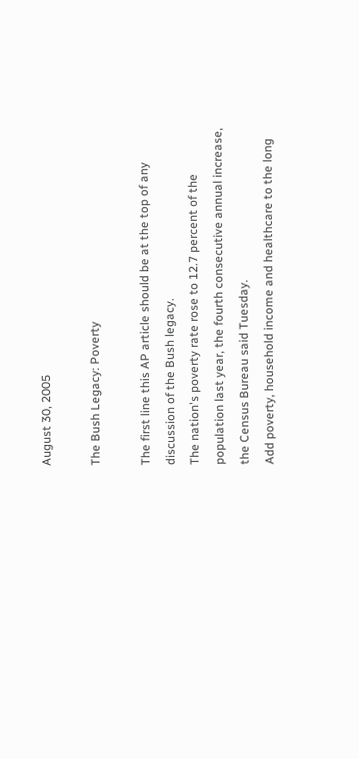August 30, 2005

The Bush Legacy: Poverty

The first line this AP article should be at the top of any discussion of the Bush legacy.
The nation's poverty rate rose to 12.7 percent of the population last year, the fourth consecutive annual increase, the Census Bureau said Tuesday.
Add poverty, household income and healthcare to the long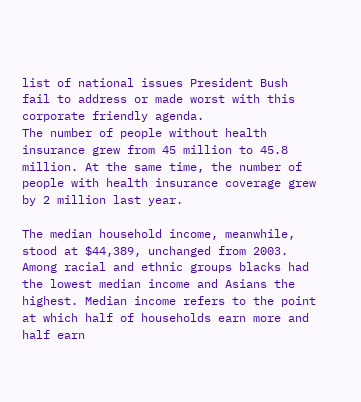list of national issues President Bush fail to address or made worst with this corporate friendly agenda.
The number of people without health insurance grew from 45 million to 45.8 million. At the same time, the number of people with health insurance coverage grew by 2 million last year.

The median household income, meanwhile, stood at $44,389, unchanged from 2003. Among racial and ethnic groups blacks had the lowest median income and Asians the highest. Median income refers to the point at which half of households earn more and half earn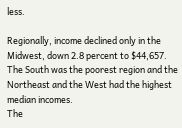less.

Regionally, income declined only in the Midwest, down 2.8 percent to $44,657. The South was the poorest region and the Northeast and the West had the highest median incomes.
The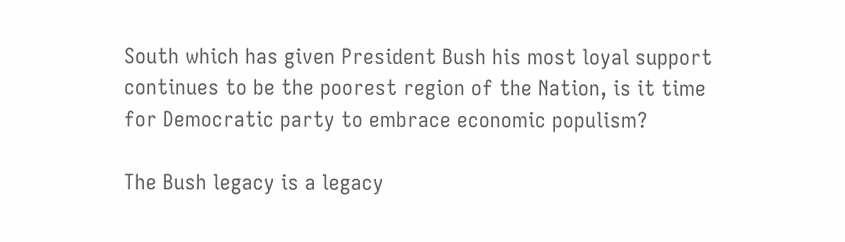South which has given President Bush his most loyal support continues to be the poorest region of the Nation, is it time for Democratic party to embrace economic populism?

The Bush legacy is a legacy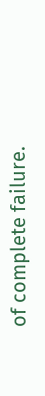of complete failure.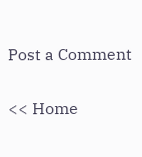Post a Comment

<< Home